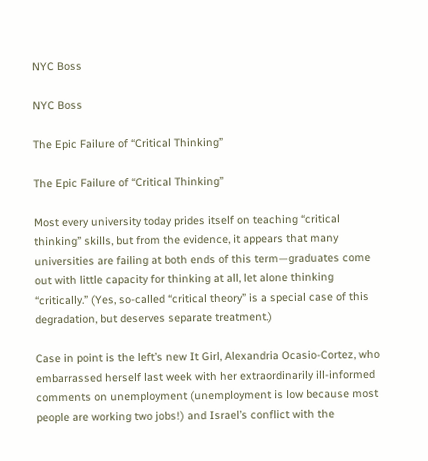NYC Boss

NYC Boss

The Epic Failure of “Critical Thinking”

The Epic Failure of “Critical Thinking”

Most every university today prides itself on teaching “critical thinking” skills, but from the evidence, it appears that many universities are failing at both ends of this term—graduates come out with little capacity for thinking at all, let alone thinking “critically.” (Yes, so-called “critical theory” is a special case of this degradation, but deserves separate treatment.)

Case in point is the left’s new It Girl, Alexandria Ocasio-Cortez, who embarrassed herself last week with her extraordinarily ill-informed comments on unemployment (unemployment is low because most people are working two jobs!) and Israel’s conflict with the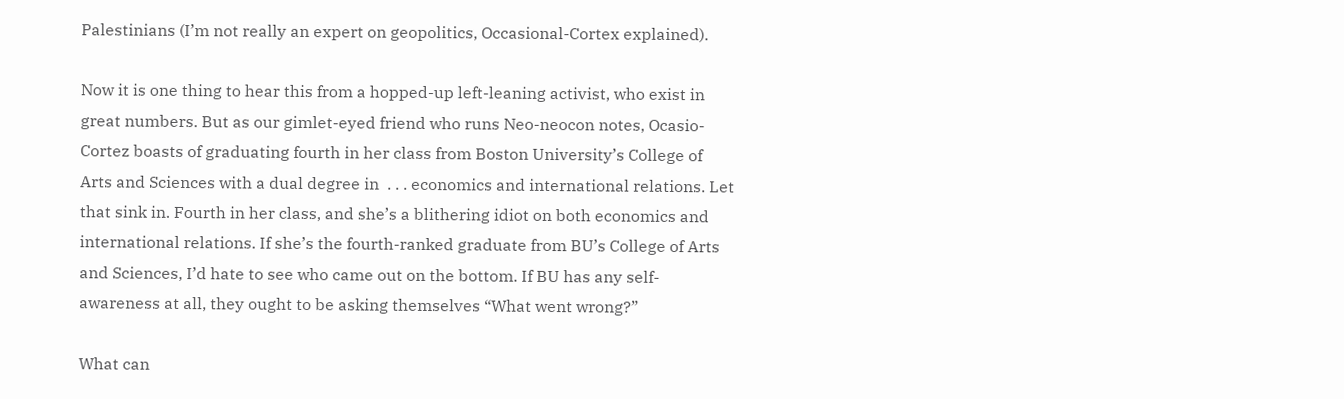Palestinians (I’m not really an expert on geopolitics, Occasional-Cortex explained).

Now it is one thing to hear this from a hopped-up left-leaning activist, who exist in great numbers. But as our gimlet-eyed friend who runs Neo-neocon notes, Ocasio-Cortez boasts of graduating fourth in her class from Boston University’s College of Arts and Sciences with a dual degree in  . . . economics and international relations. Let that sink in. Fourth in her class, and she’s a blithering idiot on both economics and international relations. If she’s the fourth-ranked graduate from BU’s College of Arts and Sciences, I’d hate to see who came out on the bottom. If BU has any self-awareness at all, they ought to be asking themselves “What went wrong?”

What can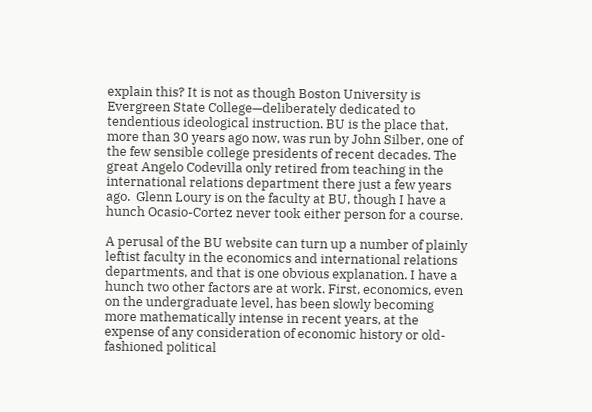explain this? It is not as though Boston University is Evergreen State College—deliberately dedicated to tendentious ideological instruction. BU is the place that, more than 30 years ago now, was run by John Silber, one of the few sensible college presidents of recent decades. The great Angelo Codevilla only retired from teaching in the international relations department there just a few years ago.  Glenn Loury is on the faculty at BU, though I have a hunch Ocasio-Cortez never took either person for a course.

A perusal of the BU website can turn up a number of plainly leftist faculty in the economics and international relations departments, and that is one obvious explanation. I have a hunch two other factors are at work. First, economics, even on the undergraduate level, has been slowly becoming more mathematically intense in recent years, at the expense of any consideration of economic history or old-fashioned political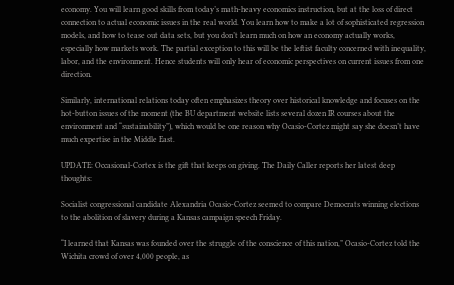economy. You will learn good skills from today’s math-heavy economics instruction, but at the loss of direct connection to actual economic issues in the real world. You learn how to make a lot of sophisticated regression models, and how to tease out data sets, but you don’t learn much on how an economy actually works, especially how markets work. The partial exception to this will be the leftist faculty concerned with inequality, labor, and the environment. Hence students will only hear of economic perspectives on current issues from one direction.

Similarly, international relations today often emphasizes theory over historical knowledge and focuses on the hot-button issues of the moment (the BU department website lists several dozen IR courses about the environment and “sustainability”), which would be one reason why Ocasio-Cortez might say she doesn’t have much expertise in the Middle East.

UPDATE: Occasional-Cortex is the gift that keeps on giving. The Daily Caller reports her latest deep thoughts:

Socialist congressional candidate Alexandria Ocasio-Cortez seemed to compare Democrats winning elections to the abolition of slavery during a Kansas campaign speech Friday.

“I learned that Kansas was founded over the struggle of the conscience of this nation,” Ocasio-Cortez told the Wichita crowd of over 4,000 people, as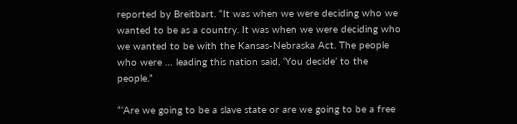reported by Breitbart. “It was when we were deciding who we wanted to be as a country. It was when we were deciding who we wanted to be with the Kansas-Nebraska Act. The people who were … leading this nation said, ‘You decide’ to the people.”

“‘Are we going to be a slave state or are we going to be a free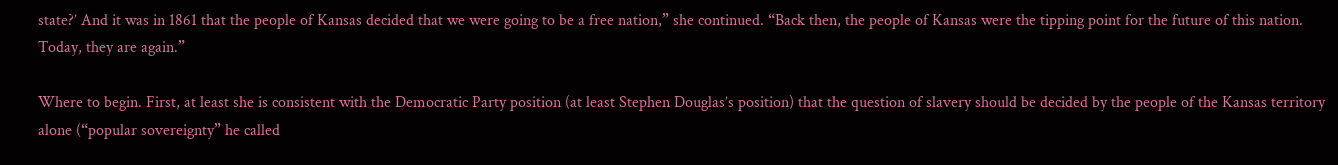state?’ And it was in 1861 that the people of Kansas decided that we were going to be a free nation,” she continued. “Back then, the people of Kansas were the tipping point for the future of this nation. Today, they are again.”

Where to begin. First, at least she is consistent with the Democratic Party position (at least Stephen Douglas’s position) that the question of slavery should be decided by the people of the Kansas territory alone (“popular sovereignty” he called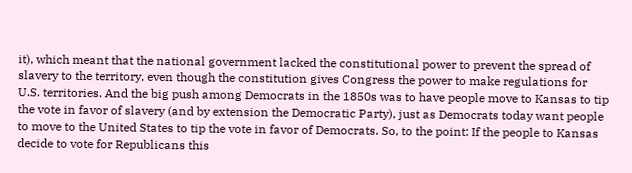it), which meant that the national government lacked the constitutional power to prevent the spread of slavery to the territory, even though the constitution gives Congress the power to make regulations for U.S. territories. And the big push among Democrats in the 1850s was to have people move to Kansas to tip the vote in favor of slavery (and by extension the Democratic Party), just as Democrats today want people to move to the United States to tip the vote in favor of Democrats. So, to the point: If the people to Kansas decide to vote for Republicans this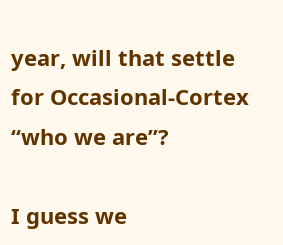year, will that settle for Occasional-Cortex “who we are”?

I guess we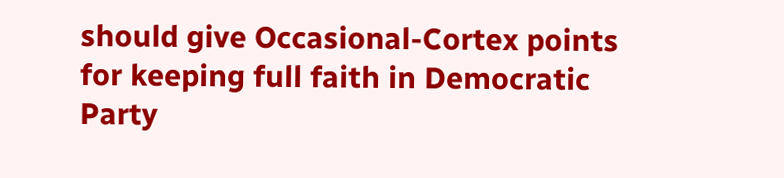should give Occasional-Cortex points for keeping full faith in Democratic Party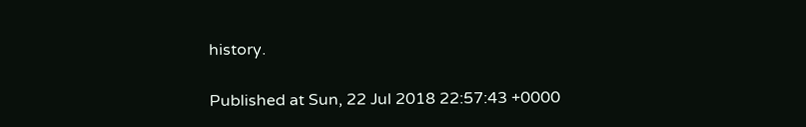history.

Published at Sun, 22 Jul 2018 22:57:43 +0000